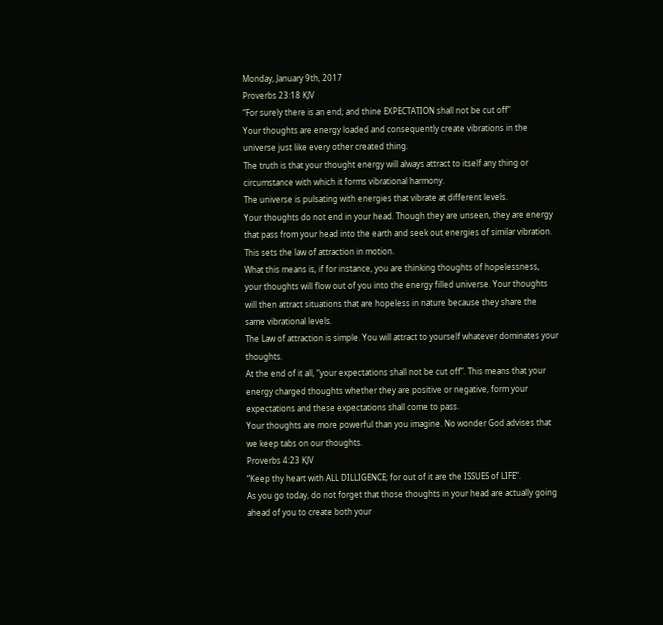Monday, January 9th, 2017
Proverbs 23:18 KJV
“For surely there is an end; and thine EXPECTATION shall not be cut off”
Your thoughts are energy loaded and consequently create vibrations in the universe just like every other created thing.
The truth is that your thought energy will always attract to itself any thing or circumstance with which it forms vibrational harmony.
The universe is pulsating with energies that vibrate at different levels.
Your thoughts do not end in your head. Though they are unseen, they are energy that pass from your head into the earth and seek out energies of similar vibration.
This sets the law of attraction in motion.
What this means is, if for instance, you are thinking thoughts of hopelessness, your thoughts will flow out of you into the energy filled universe. Your thoughts will then attract situations that are hopeless in nature because they share the same vibrational levels.
The Law of attraction is simple. You will attract to yourself whatever dominates your thoughts.
At the end of it all, “your expectations shall not be cut off”. This means that your energy charged thoughts whether they are positive or negative, form your expectations and these expectations shall come to pass.
Your thoughts are more powerful than you imagine. No wonder God advises that we keep tabs on our thoughts.
Proverbs 4:23 KJV
“Keep thy heart with ALL DILLIGENCE; for out of it are the ISSUES of LIFE”.
As you go today, do not forget that those thoughts in your head are actually going ahead of you to create both your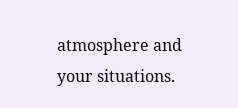atmosphere and your situations.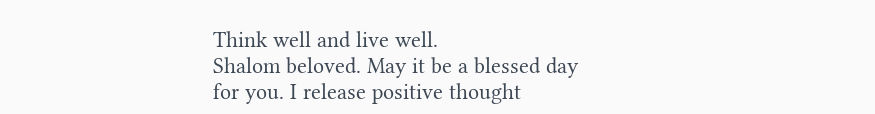Think well and live well.
Shalom beloved. May it be a blessed day for you. I release positive thought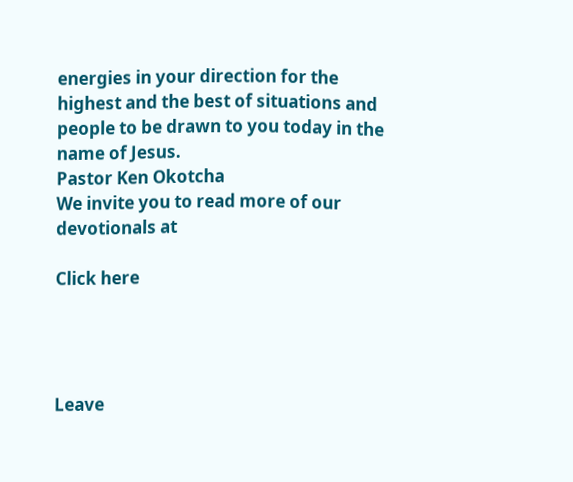energies in your direction for the highest and the best of situations and people to be drawn to you today in the name of Jesus.
Pastor Ken Okotcha
We invite you to read more of our devotionals at

Click here




Leave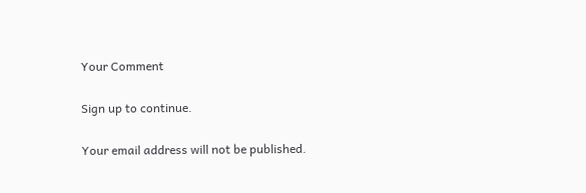Your Comment

Sign up to continue.

Your email address will not be published.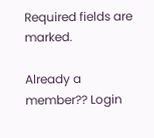Required fields are marked.

Already a member?? Login